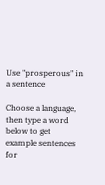Use "prosperous" in a sentence

Choose a language, then type a word below to get example sentences for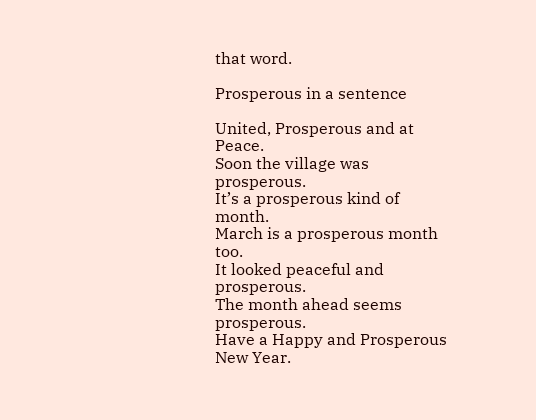that word.

Prosperous in a sentence

United, Prosperous and at Peace.
Soon the village was prosperous.
It’s a prosperous kind of month.
March is a prosperous month too.
It looked peaceful and prosperous.
The month ahead seems prosperous.
Have a Happy and Prosperous New Year.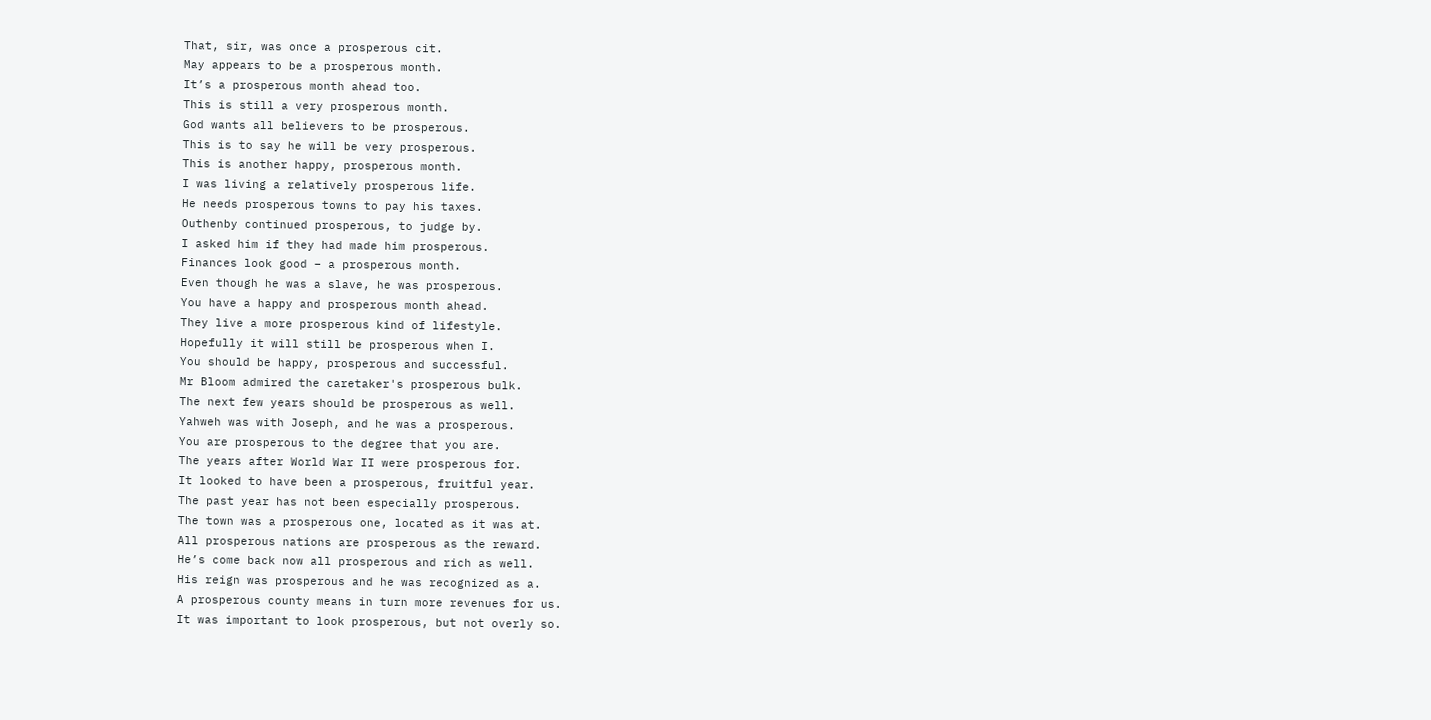That, sir, was once a prosperous cit.
May appears to be a prosperous month.
It’s a prosperous month ahead too.
This is still a very prosperous month.
God wants all believers to be prosperous.
This is to say he will be very prosperous.
This is another happy, prosperous month.
I was living a relatively prosperous life.
He needs prosperous towns to pay his taxes.
Outhenby continued prosperous, to judge by.
I asked him if they had made him prosperous.
Finances look good – a prosperous month.
Even though he was a slave, he was prosperous.
You have a happy and prosperous month ahead.
They live a more prosperous kind of lifestyle.
Hopefully it will still be prosperous when I.
You should be happy, prosperous and successful.
Mr Bloom admired the caretaker's prosperous bulk.
The next few years should be prosperous as well.
Yahweh was with Joseph, and he was a prosperous.
You are prosperous to the degree that you are.
The years after World War II were prosperous for.
It looked to have been a prosperous, fruitful year.
The past year has not been especially prosperous.
The town was a prosperous one, located as it was at.
All prosperous nations are prosperous as the reward.
He’s come back now all prosperous and rich as well.
His reign was prosperous and he was recognized as a.
A prosperous county means in turn more revenues for us.
It was important to look prosperous, but not overly so.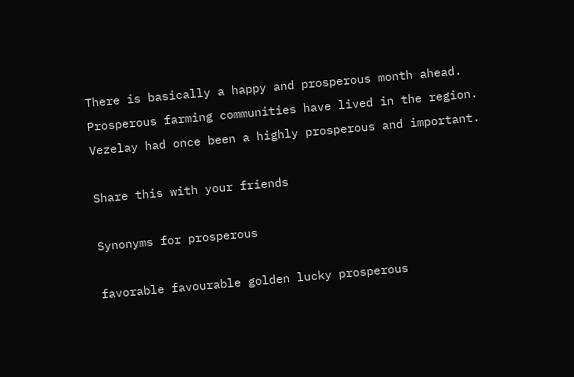There is basically a happy and prosperous month ahead.
Prosperous farming communities have lived in the region.
Vezelay had once been a highly prosperous and important.

Share this with your friends

Synonyms for prosperous

favorable favourable golden lucky prosperous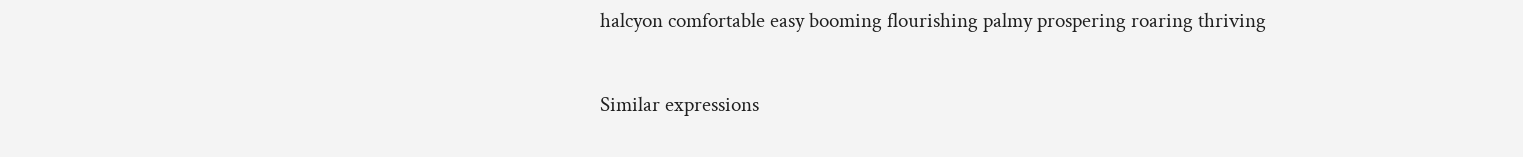halcyon comfortable easy booming flourishing palmy prospering roaring thriving

Similar expressions